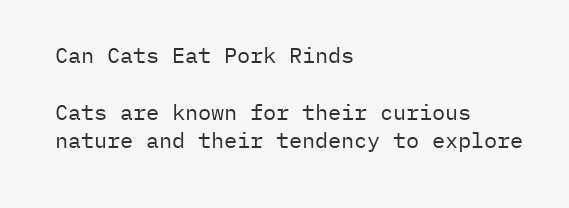Can Cats Eat Pork Rinds

Cats are known for their curious nature and their tendency to explore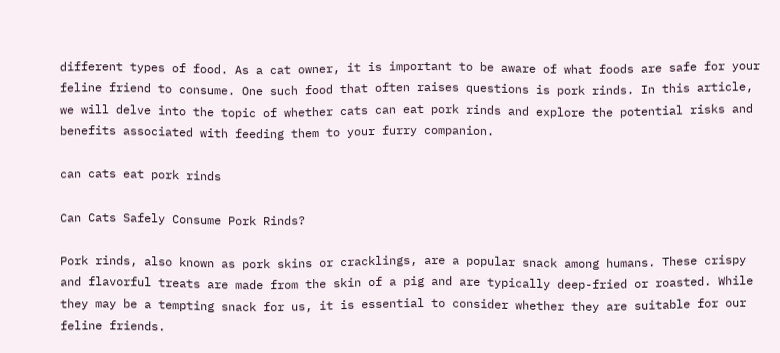different types of food. As a cat owner, it is important to be aware of what foods are safe for your feline friend to consume. One such food that often raises questions is pork rinds. In this article, we will delve into the topic of whether cats can eat pork rinds and explore the potential risks and benefits associated with feeding them to your furry companion.

can cats eat pork rinds

Can Cats Safely Consume Pork Rinds?

Pork rinds, also known as pork skins or cracklings, are a popular snack among humans. These crispy and flavorful treats are made from the skin of a pig and are typically deep-fried or roasted. While they may be a tempting snack for us, it is essential to consider whether they are suitable for our feline friends.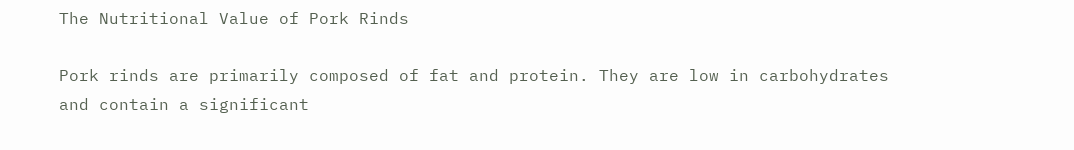The Nutritional Value of Pork Rinds

Pork rinds are primarily composed of fat and protein. They are low in carbohydrates and contain a significant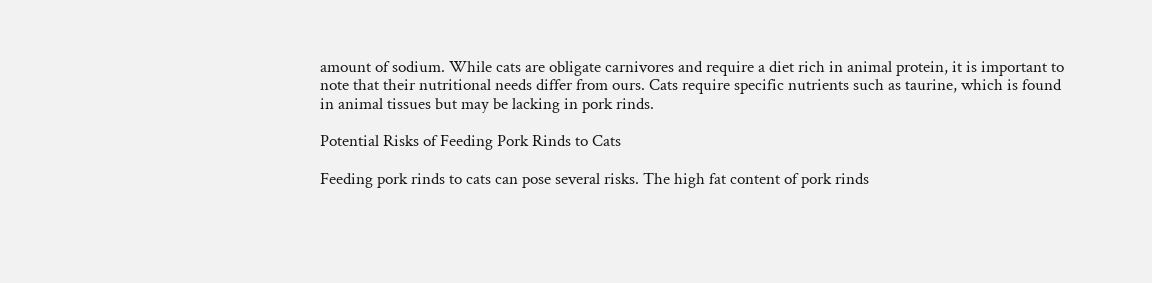amount of sodium. While cats are obligate carnivores and require a diet rich in animal protein, it is important to note that their nutritional needs differ from ours. Cats require specific nutrients such as taurine, which is found in animal tissues but may be lacking in pork rinds.

Potential Risks of Feeding Pork Rinds to Cats

Feeding pork rinds to cats can pose several risks. The high fat content of pork rinds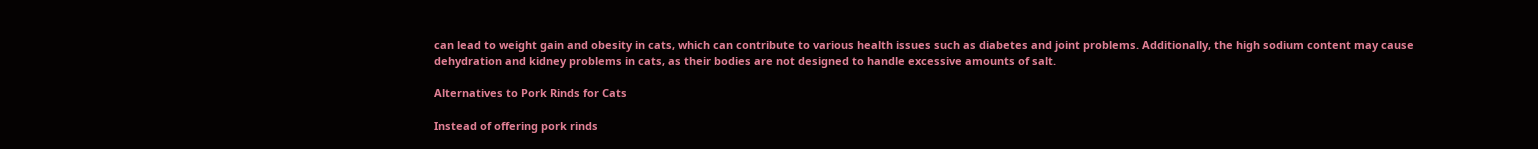can lead to weight gain and obesity in cats, which can contribute to various health issues such as diabetes and joint problems. Additionally, the high sodium content may cause dehydration and kidney problems in cats, as their bodies are not designed to handle excessive amounts of salt.

Alternatives to Pork Rinds for Cats

Instead of offering pork rinds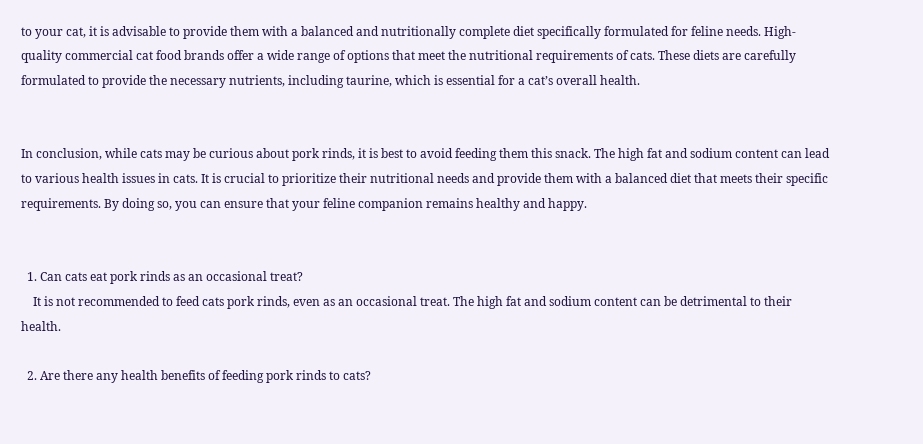to your cat, it is advisable to provide them with a balanced and nutritionally complete diet specifically formulated for feline needs. High-quality commercial cat food brands offer a wide range of options that meet the nutritional requirements of cats. These diets are carefully formulated to provide the necessary nutrients, including taurine, which is essential for a cat’s overall health.


In conclusion, while cats may be curious about pork rinds, it is best to avoid feeding them this snack. The high fat and sodium content can lead to various health issues in cats. It is crucial to prioritize their nutritional needs and provide them with a balanced diet that meets their specific requirements. By doing so, you can ensure that your feline companion remains healthy and happy.


  1. Can cats eat pork rinds as an occasional treat?
    It is not recommended to feed cats pork rinds, even as an occasional treat. The high fat and sodium content can be detrimental to their health.

  2. Are there any health benefits of feeding pork rinds to cats?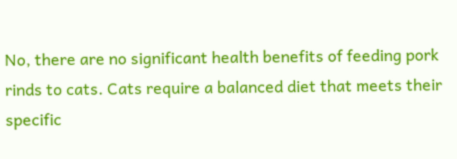No, there are no significant health benefits of feeding pork rinds to cats. Cats require a balanced diet that meets their specific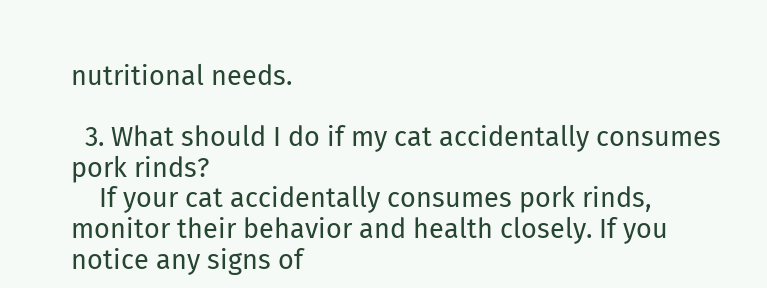nutritional needs.

  3. What should I do if my cat accidentally consumes pork rinds?
    If your cat accidentally consumes pork rinds, monitor their behavior and health closely. If you notice any signs of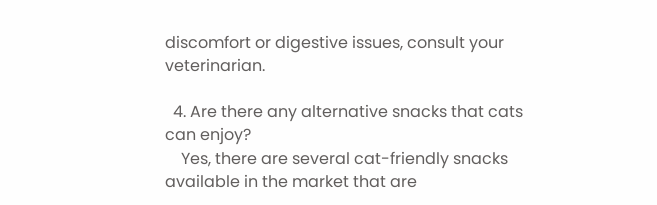discomfort or digestive issues, consult your veterinarian.

  4. Are there any alternative snacks that cats can enjoy?
    Yes, there are several cat-friendly snacks available in the market that are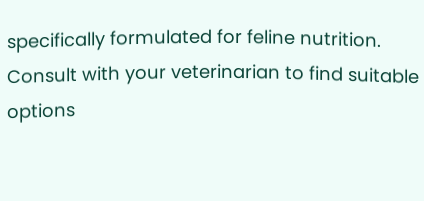specifically formulated for feline nutrition. Consult with your veterinarian to find suitable options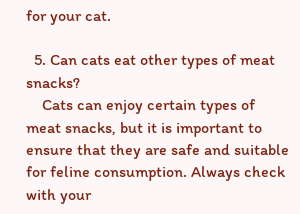for your cat.

  5. Can cats eat other types of meat snacks?
    Cats can enjoy certain types of meat snacks, but it is important to ensure that they are safe and suitable for feline consumption. Always check with your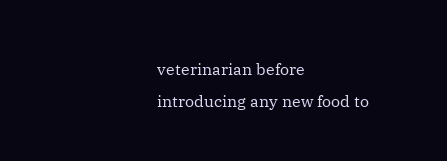veterinarian before introducing any new food to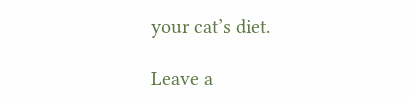your cat’s diet.

Leave a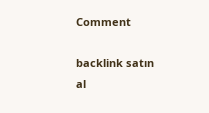Comment

backlink satın al